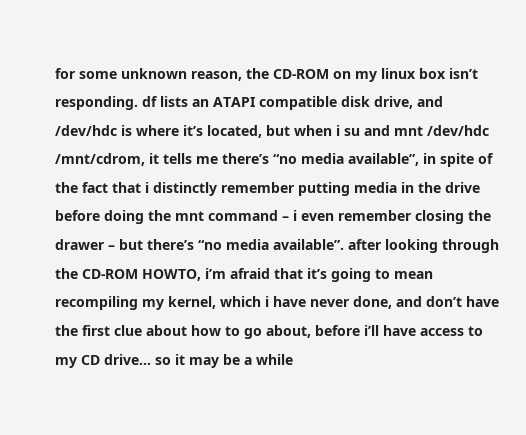for some unknown reason, the CD-ROM on my linux box isn’t responding. df lists an ATAPI compatible disk drive, and /dev/hdc is where it’s located, but when i su and mnt /dev/hdc /mnt/cdrom, it tells me there’s “no media available”, in spite of the fact that i distinctly remember putting media in the drive before doing the mnt command – i even remember closing the drawer – but there’s “no media available”. after looking through the CD-ROM HOWTO, i’m afraid that it’s going to mean recompiling my kernel, which i have never done, and don’t have the first clue about how to go about, before i’ll have access to my CD drive… so it may be a while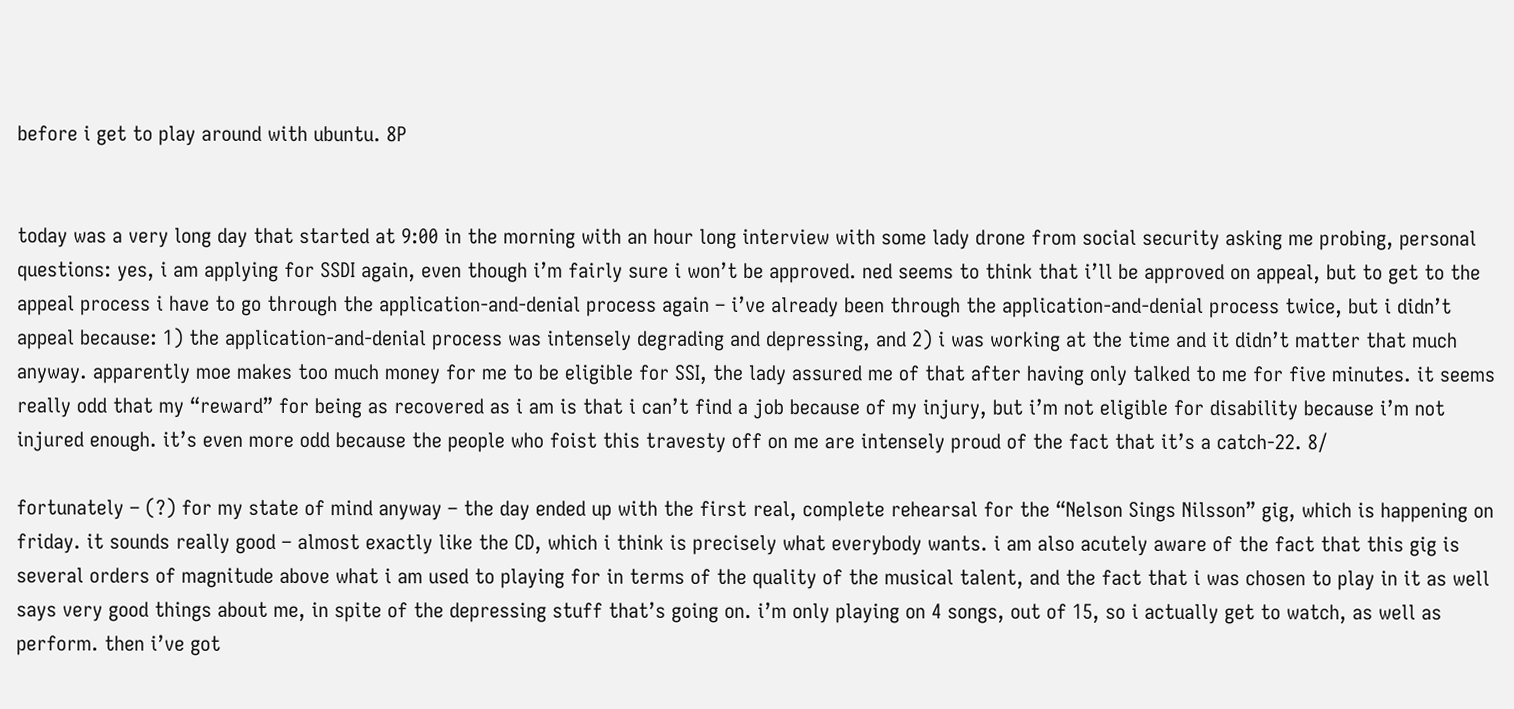before i get to play around with ubuntu. 8P


today was a very long day that started at 9:00 in the morning with an hour long interview with some lady drone from social security asking me probing, personal questions: yes, i am applying for SSDI again, even though i’m fairly sure i won’t be approved. ned seems to think that i’ll be approved on appeal, but to get to the appeal process i have to go through the application-and-denial process again – i’ve already been through the application-and-denial process twice, but i didn’t appeal because: 1) the application-and-denial process was intensely degrading and depressing, and 2) i was working at the time and it didn’t matter that much anyway. apparently moe makes too much money for me to be eligible for SSI, the lady assured me of that after having only talked to me for five minutes. it seems really odd that my “reward” for being as recovered as i am is that i can’t find a job because of my injury, but i’m not eligible for disability because i’m not injured enough. it’s even more odd because the people who foist this travesty off on me are intensely proud of the fact that it’s a catch-22. 8/

fortunately – (?) for my state of mind anyway – the day ended up with the first real, complete rehearsal for the “Nelson Sings Nilsson” gig, which is happening on friday. it sounds really good – almost exactly like the CD, which i think is precisely what everybody wants. i am also acutely aware of the fact that this gig is several orders of magnitude above what i am used to playing for in terms of the quality of the musical talent, and the fact that i was chosen to play in it as well says very good things about me, in spite of the depressing stuff that’s going on. i’m only playing on 4 songs, out of 15, so i actually get to watch, as well as perform. then i’ve got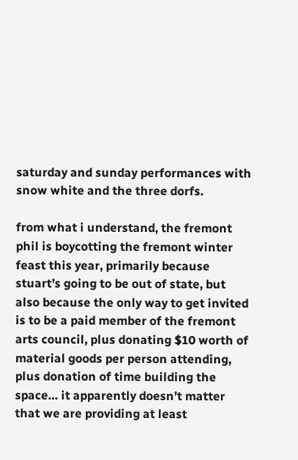saturday and sunday performances with snow white and the three dorfs.

from what i understand, the fremont phil is boycotting the fremont winter feast this year, primarily because stuart’s going to be out of state, but also because the only way to get invited is to be a paid member of the fremont arts council, plus donating $10 worth of material goods per person attending, plus donation of time building the space… it apparently doesn’t matter that we are providing at least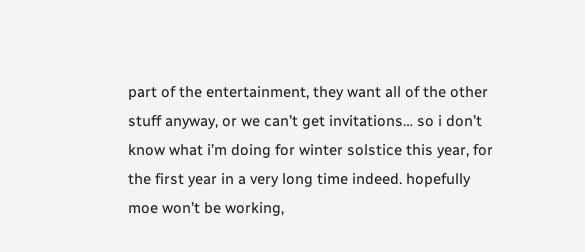part of the entertainment, they want all of the other stuff anyway, or we can’t get invitations… so i don’t know what i’m doing for winter solstice this year, for the first year in a very long time indeed. hopefully moe won’t be working,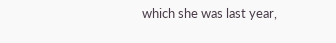which she was last year,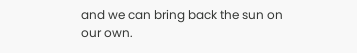and we can bring back the sun on our own.